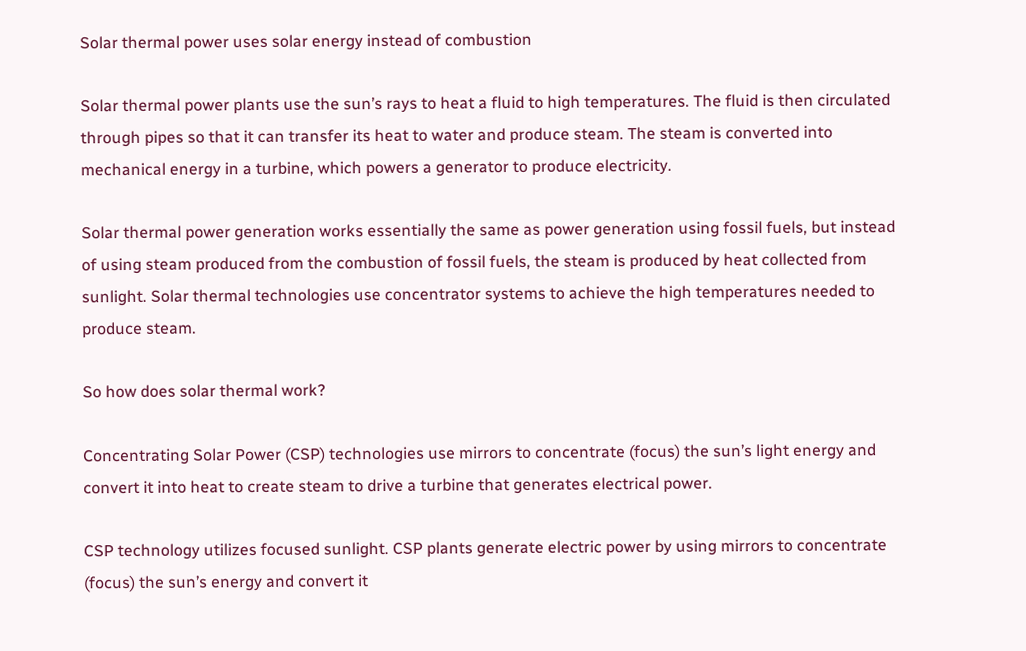Solar thermal power uses solar energy instead of combustion

Solar thermal power plants use the sun’s rays to heat a fluid to high temperatures. The fluid is then circulated through pipes so that it can transfer its heat to water and produce steam. The steam is converted into mechanical energy in a turbine, which powers a generator to produce electricity.

Solar thermal power generation works essentially the same as power generation using fossil fuels, but instead of using steam produced from the combustion of fossil fuels, the steam is produced by heat collected from sunlight. Solar thermal technologies use concentrator systems to achieve the high temperatures needed to produce steam.

So how does solar thermal work?

Concentrating Solar Power (CSP) technologies use mirrors to concentrate (focus) the sun’s light energy and convert it into heat to create steam to drive a turbine that generates electrical power.

CSP technology utilizes focused sunlight. CSP plants generate electric power by using mirrors to concentrate (focus) the sun’s energy and convert it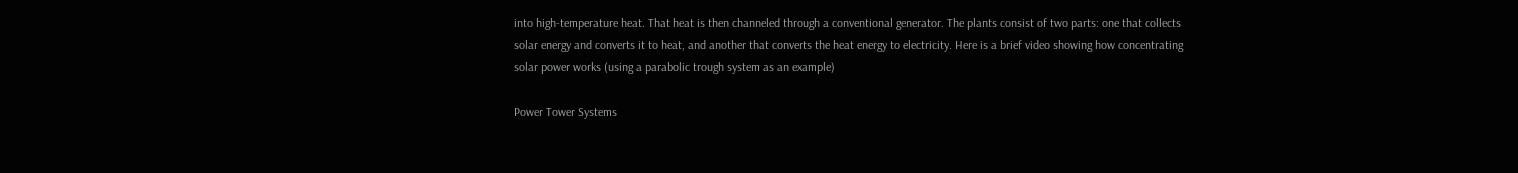into high-temperature heat. That heat is then channeled through a conventional generator. The plants consist of two parts: one that collects solar energy and converts it to heat, and another that converts the heat energy to electricity. Here is a brief video showing how concentrating solar power works (using a parabolic trough system as an example)

Power Tower Systems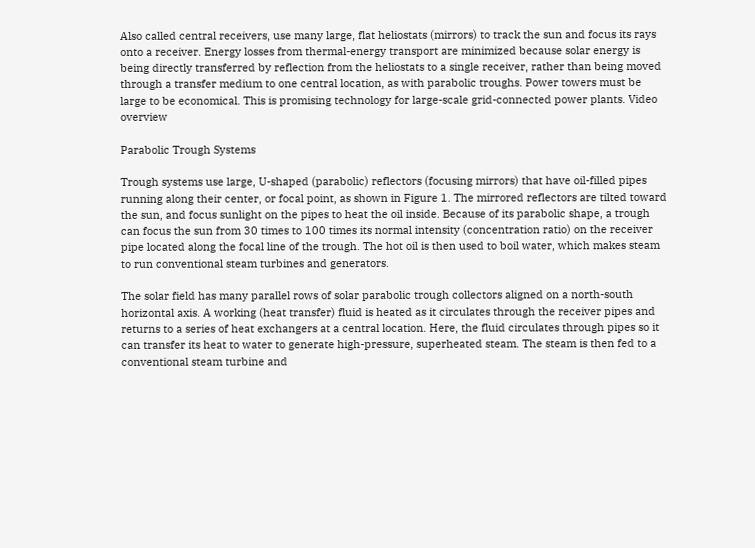Also called central receivers, use many large, flat heliostats (mirrors) to track the sun and focus its rays onto a receiver. Energy losses from thermal-energy transport are minimized because solar energy is being directly transferred by reflection from the heliostats to a single receiver, rather than being moved through a transfer medium to one central location, as with parabolic troughs. Power towers must be large to be economical. This is promising technology for large-scale grid-connected power plants. Video overview

Parabolic Trough Systems

Trough systems use large, U-shaped (parabolic) reflectors (focusing mirrors) that have oil-filled pipes running along their center, or focal point, as shown in Figure 1. The mirrored reflectors are tilted toward the sun, and focus sunlight on the pipes to heat the oil inside. Because of its parabolic shape, a trough can focus the sun from 30 times to 100 times its normal intensity (concentration ratio) on the receiver pipe located along the focal line of the trough. The hot oil is then used to boil water, which makes steam to run conventional steam turbines and generators.

The solar field has many parallel rows of solar parabolic trough collectors aligned on a north-south horizontal axis. A working (heat transfer) fluid is heated as it circulates through the receiver pipes and returns to a series of heat exchangers at a central location. Here, the fluid circulates through pipes so it can transfer its heat to water to generate high-pressure, superheated steam. The steam is then fed to a conventional steam turbine and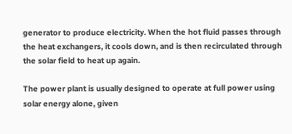generator to produce electricity. When the hot fluid passes through the heat exchangers, it cools down, and is then recirculated through the solar field to heat up again.

The power plant is usually designed to operate at full power using solar energy alone, given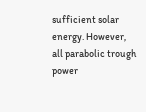sufficient solar energy. However, all parabolic trough power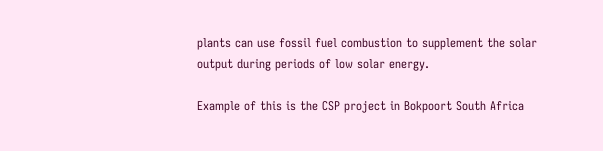plants can use fossil fuel combustion to supplement the solar output during periods of low solar energy.

Example of this is the CSP project in Bokpoort South Africa